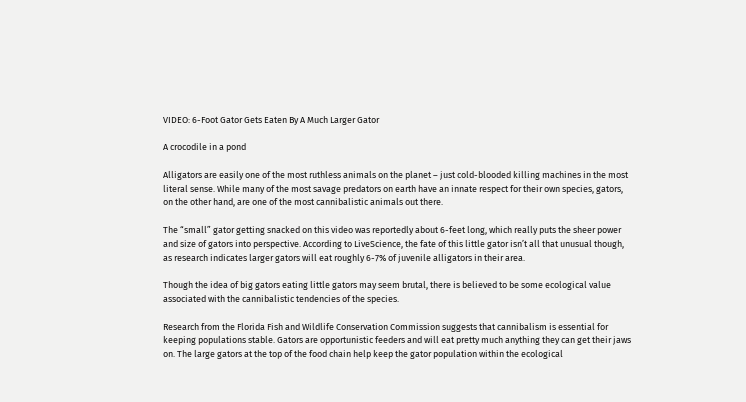VIDEO: 6-Foot Gator Gets Eaten By A Much Larger Gator

A crocodile in a pond

Alligators are easily one of the most ruthless animals on the planet – just cold-blooded killing machines in the most literal sense. While many of the most savage predators on earth have an innate respect for their own species, gators, on the other hand, are one of the most cannibalistic animals out there.

The “small” gator getting snacked on this video was reportedly about 6-feet long, which really puts the sheer power and size of gators into perspective. According to LiveScience, the fate of this little gator isn’t all that unusual though, as research indicates larger gators will eat roughly 6-7% of juvenile alligators in their area.

Though the idea of big gators eating little gators may seem brutal, there is believed to be some ecological value associated with the cannibalistic tendencies of the species.

Research from the Florida Fish and Wildlife Conservation Commission suggests that cannibalism is essential for keeping populations stable. Gators are opportunistic feeders and will eat pretty much anything they can get their jaws on. The large gators at the top of the food chain help keep the gator population within the ecological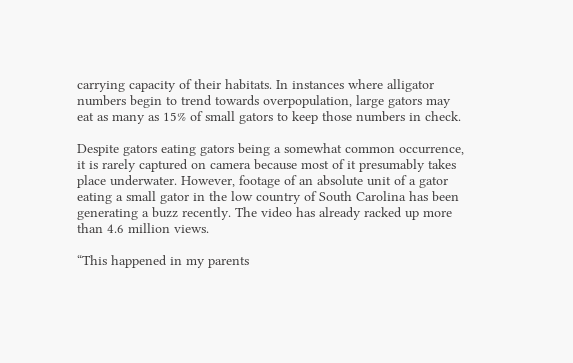carrying capacity of their habitats. In instances where alligator numbers begin to trend towards overpopulation, large gators may eat as many as 15% of small gators to keep those numbers in check.

Despite gators eating gators being a somewhat common occurrence, it is rarely captured on camera because most of it presumably takes place underwater. However, footage of an absolute unit of a gator eating a small gator in the low country of South Carolina has been generating a buzz recently. The video has already racked up more than 4.6 million views.

“This happened in my parents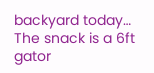backyard today… The snack is a 6ft gator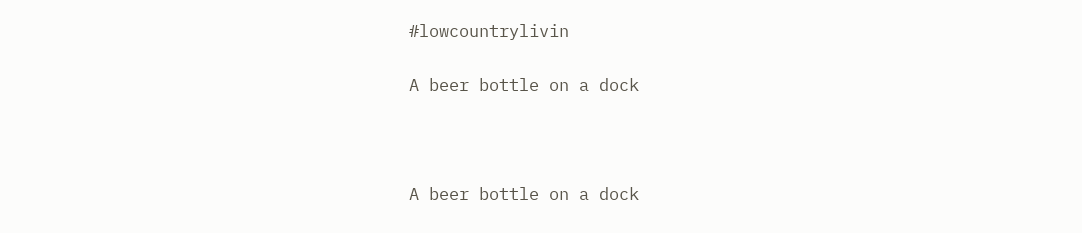#lowcountrylivin

A beer bottle on a dock



A beer bottle on a dock